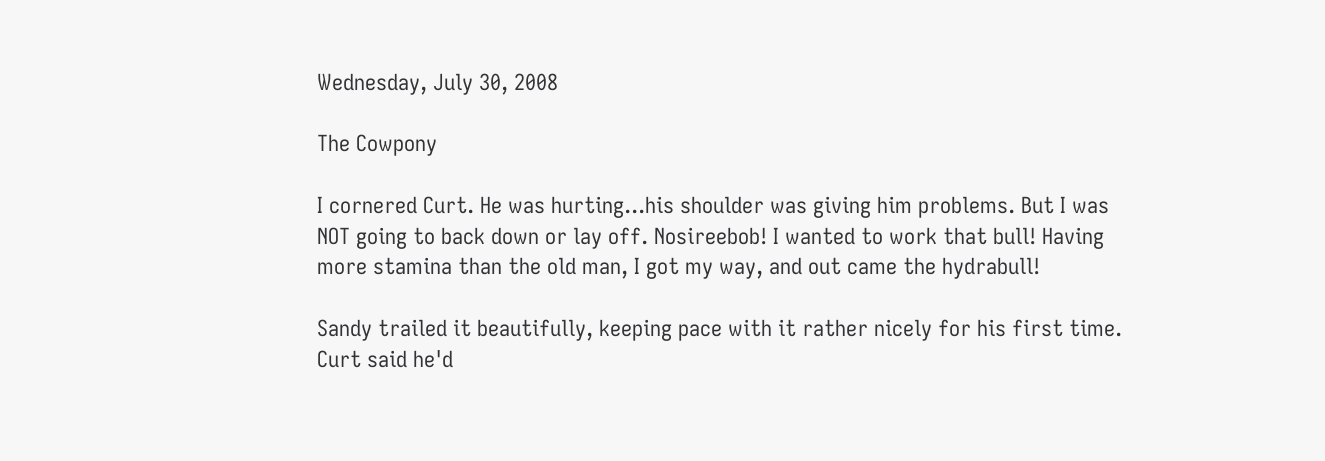Wednesday, July 30, 2008

The Cowpony

I cornered Curt. He was hurting...his shoulder was giving him problems. But I was NOT going to back down or lay off. Nosireebob! I wanted to work that bull! Having more stamina than the old man, I got my way, and out came the hydrabull!

Sandy trailed it beautifully, keeping pace with it rather nicely for his first time. Curt said he'd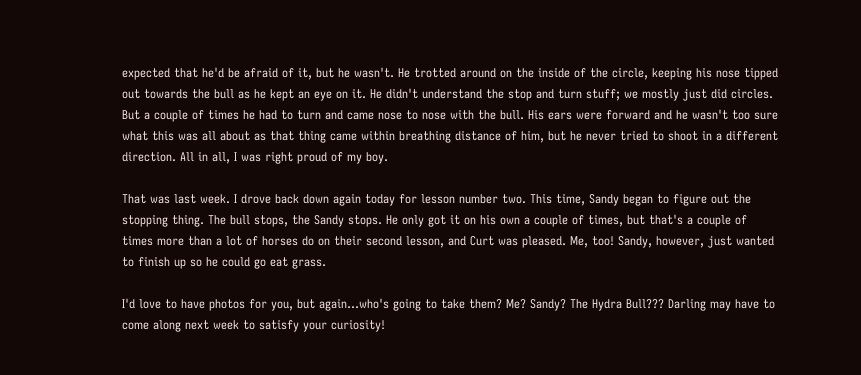expected that he'd be afraid of it, but he wasn't. He trotted around on the inside of the circle, keeping his nose tipped out towards the bull as he kept an eye on it. He didn't understand the stop and turn stuff; we mostly just did circles. But a couple of times he had to turn and came nose to nose with the bull. His ears were forward and he wasn't too sure what this was all about as that thing came within breathing distance of him, but he never tried to shoot in a different direction. All in all, I was right proud of my boy.

That was last week. I drove back down again today for lesson number two. This time, Sandy began to figure out the stopping thing. The bull stops, the Sandy stops. He only got it on his own a couple of times, but that's a couple of times more than a lot of horses do on their second lesson, and Curt was pleased. Me, too! Sandy, however, just wanted to finish up so he could go eat grass.

I'd love to have photos for you, but again...who's going to take them? Me? Sandy? The Hydra Bull??? Darling may have to come along next week to satisfy your curiosity!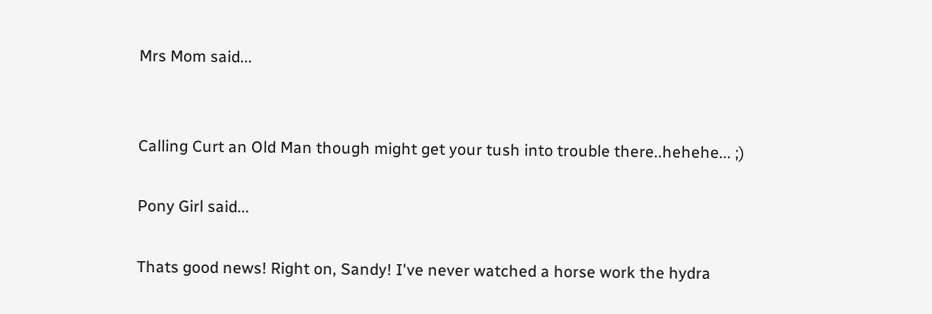Mrs Mom said...


Calling Curt an Old Man though might get your tush into trouble there..hehehe... ;)

Pony Girl said...

Thats good news! Right on, Sandy! I've never watched a horse work the hydra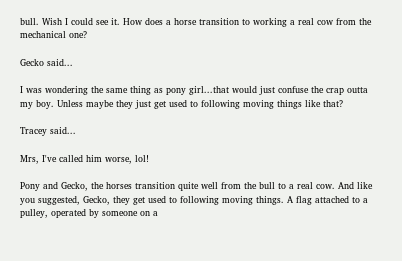bull. Wish I could see it. How does a horse transition to working a real cow from the mechanical one?

Gecko said...

I was wondering the same thing as pony girl...that would just confuse the crap outta my boy. Unless maybe they just get used to following moving things like that?

Tracey said...

Mrs, I've called him worse, lol!

Pony and Gecko, the horses transition quite well from the bull to a real cow. And like you suggested, Gecko, they get used to following moving things. A flag attached to a pulley, operated by someone on a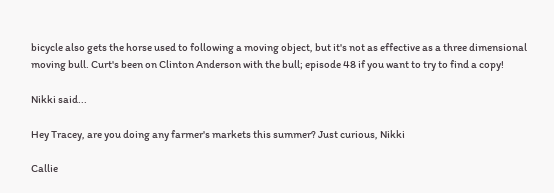bicycle also gets the horse used to following a moving object, but it's not as effective as a three dimensional moving bull. Curt's been on Clinton Anderson with the bull; episode 48 if you want to try to find a copy!

Nikki said...

Hey Tracey, are you doing any farmer's markets this summer? Just curious, Nikki

Callie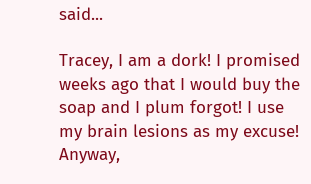said...

Tracey, I am a dork! I promised weeks ago that I would buy the soap and I plum forgot! I use my brain lesions as my excuse! Anyway,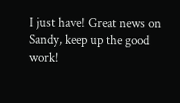I just have! Great news on Sandy, keep up the good work!